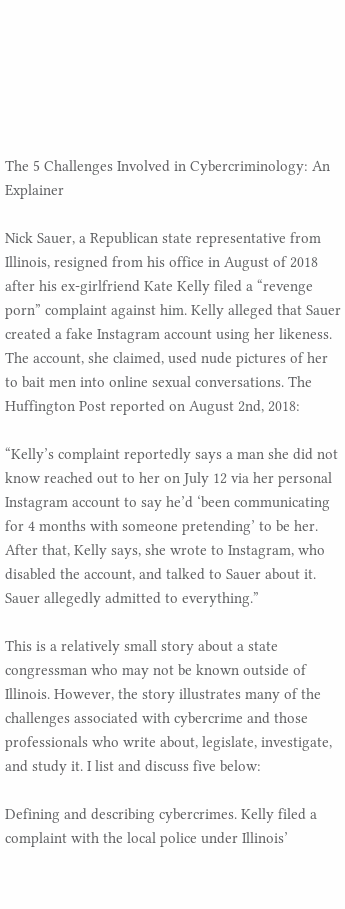The 5 Challenges Involved in Cybercriminology: An Explainer

Nick Sauer, a Republican state representative from Illinois, resigned from his office in August of 2018 after his ex-girlfriend Kate Kelly filed a “revenge porn” complaint against him. Kelly alleged that Sauer created a fake Instagram account using her likeness. The account, she claimed, used nude pictures of her to bait men into online sexual conversations. The Huffington Post reported on August 2nd, 2018:

“Kelly’s complaint reportedly says a man she did not know reached out to her on July 12 via her personal Instagram account to say he’d ‘been communicating for 4 months with someone pretending’ to be her. After that, Kelly says, she wrote to Instagram, who disabled the account, and talked to Sauer about it. Sauer allegedly admitted to everything.”

This is a relatively small story about a state congressman who may not be known outside of Illinois. However, the story illustrates many of the challenges associated with cybercrime and those professionals who write about, legislate, investigate, and study it. I list and discuss five below:

Defining and describing cybercrimes. Kelly filed a complaint with the local police under Illinois’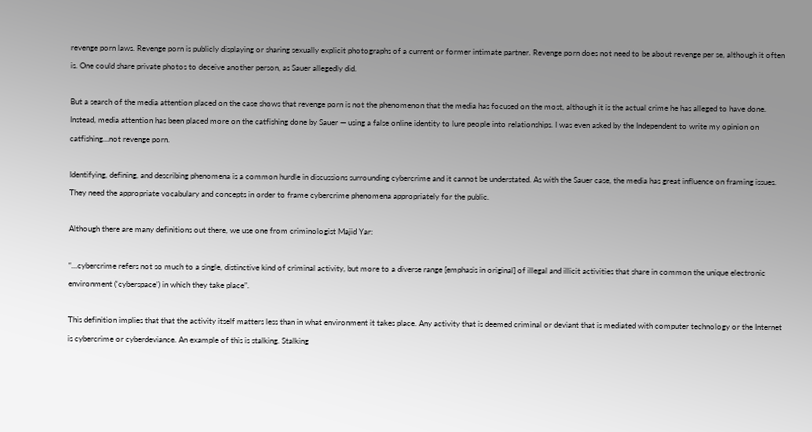revenge porn laws. Revenge porn is publicly displaying or sharing sexually explicit photographs of a current or former intimate partner. Revenge porn does not need to be about revenge per se, although it often is. One could share private photos to deceive another person, as Sauer allegedly did.

But a search of the media attention placed on the case shows that revenge porn is not the phenomenon that the media has focused on the most, although it is the actual crime he has alleged to have done. Instead, media attention has been placed more on the catfishing done by Sauer — using a false online identity to lure people into relationships. I was even asked by the Independent to write my opinion on catfishing…not revenge porn.

Identifying, defining, and describing phenomena is a common hurdle in discussions surrounding cybercrime and it cannot be understated. As with the Sauer case, the media has great influence on framing issues. They need the appropriate vocabulary and concepts in order to frame cybercrime phenomena appropriately for the public.

Although there are many definitions out there, we use one from criminologist Majid Yar:

“…cybercrime refers not so much to a single, distinctive kind of criminal activity, but more to a diverse range [emphasis in original] of illegal and illicit activities that share in common the unique electronic environment (‘cyberspace’) in which they take place”.

This definition implies that that the activity itself matters less than in what environment it takes place. Any activity that is deemed criminal or deviant that is mediated with computer technology or the Internet is cybercrime or cyberdeviance. An example of this is stalking. Stalking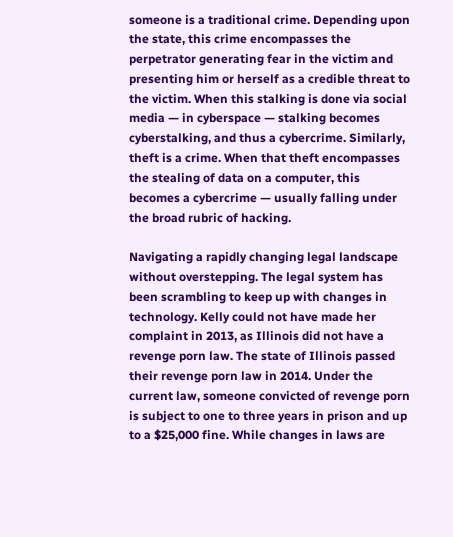someone is a traditional crime. Depending upon the state, this crime encompasses the perpetrator generating fear in the victim and presenting him or herself as a credible threat to the victim. When this stalking is done via social media — in cyberspace — stalking becomes cyberstalking, and thus a cybercrime. Similarly, theft is a crime. When that theft encompasses the stealing of data on a computer, this becomes a cybercrime — usually falling under the broad rubric of hacking.

Navigating a rapidly changing legal landscape without overstepping. The legal system has been scrambling to keep up with changes in technology. Kelly could not have made her complaint in 2013, as Illinois did not have a revenge porn law. The state of Illinois passed their revenge porn law in 2014. Under the current law, someone convicted of revenge porn is subject to one to three years in prison and up to a $25,000 fine. While changes in laws are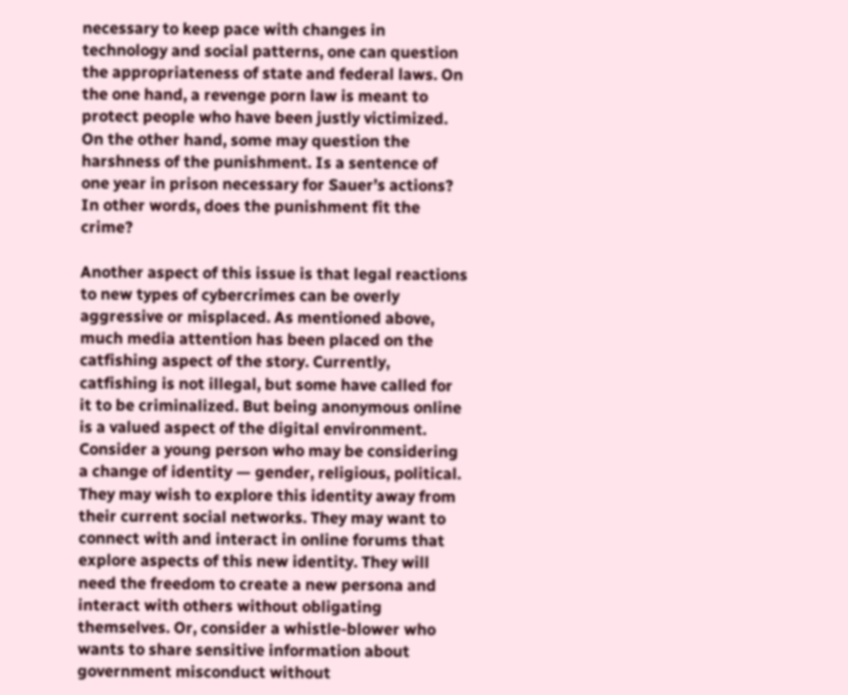necessary to keep pace with changes in technology and social patterns, one can question the appropriateness of state and federal laws. On the one hand, a revenge porn law is meant to protect people who have been justly victimized. On the other hand, some may question the harshness of the punishment. Is a sentence of one year in prison necessary for Sauer’s actions? In other words, does the punishment fit the crime?

Another aspect of this issue is that legal reactions to new types of cybercrimes can be overly aggressive or misplaced. As mentioned above, much media attention has been placed on the catfishing aspect of the story. Currently, catfishing is not illegal, but some have called for it to be criminalized. But being anonymous online is a valued aspect of the digital environment. Consider a young person who may be considering a change of identity — gender, religious, political. They may wish to explore this identity away from their current social networks. They may want to connect with and interact in online forums that explore aspects of this new identity. They will need the freedom to create a new persona and interact with others without obligating themselves. Or, consider a whistle-blower who wants to share sensitive information about government misconduct without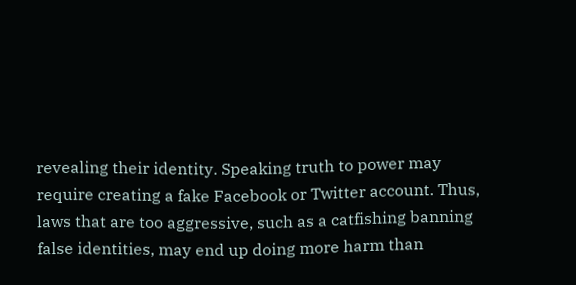revealing their identity. Speaking truth to power may require creating a fake Facebook or Twitter account. Thus, laws that are too aggressive, such as a catfishing banning false identities, may end up doing more harm than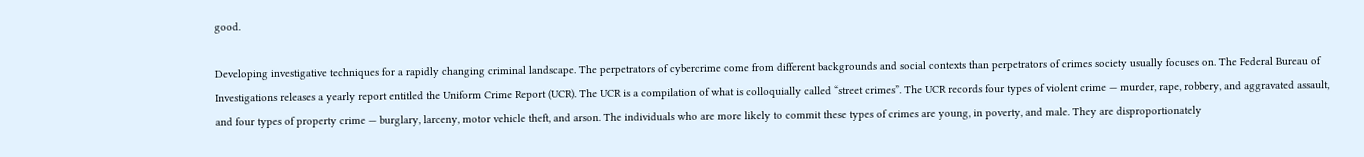good.

Developing investigative techniques for a rapidly changing criminal landscape. The perpetrators of cybercrime come from different backgrounds and social contexts than perpetrators of crimes society usually focuses on. The Federal Bureau of Investigations releases a yearly report entitled the Uniform Crime Report (UCR). The UCR is a compilation of what is colloquially called “street crimes”. The UCR records four types of violent crime — murder, rape, robbery, and aggravated assault, and four types of property crime — burglary, larceny, motor vehicle theft, and arson. The individuals who are more likely to commit these types of crimes are young, in poverty, and male. They are disproportionately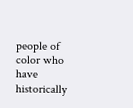people of color who have historically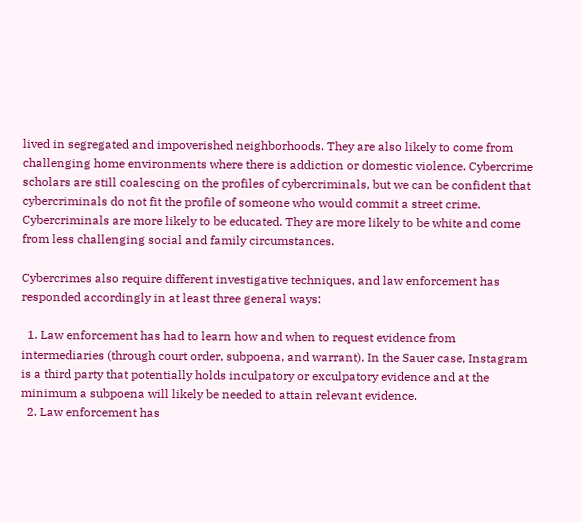lived in segregated and impoverished neighborhoods. They are also likely to come from challenging home environments where there is addiction or domestic violence. Cybercrime scholars are still coalescing on the profiles of cybercriminals, but we can be confident that cybercriminals do not fit the profile of someone who would commit a street crime. Cybercriminals are more likely to be educated. They are more likely to be white and come from less challenging social and family circumstances.

Cybercrimes also require different investigative techniques, and law enforcement has responded accordingly in at least three general ways:

  1. Law enforcement has had to learn how and when to request evidence from intermediaries (through court order, subpoena, and warrant). In the Sauer case, Instagram is a third party that potentially holds inculpatory or exculpatory evidence and at the minimum a subpoena will likely be needed to attain relevant evidence.
  2. Law enforcement has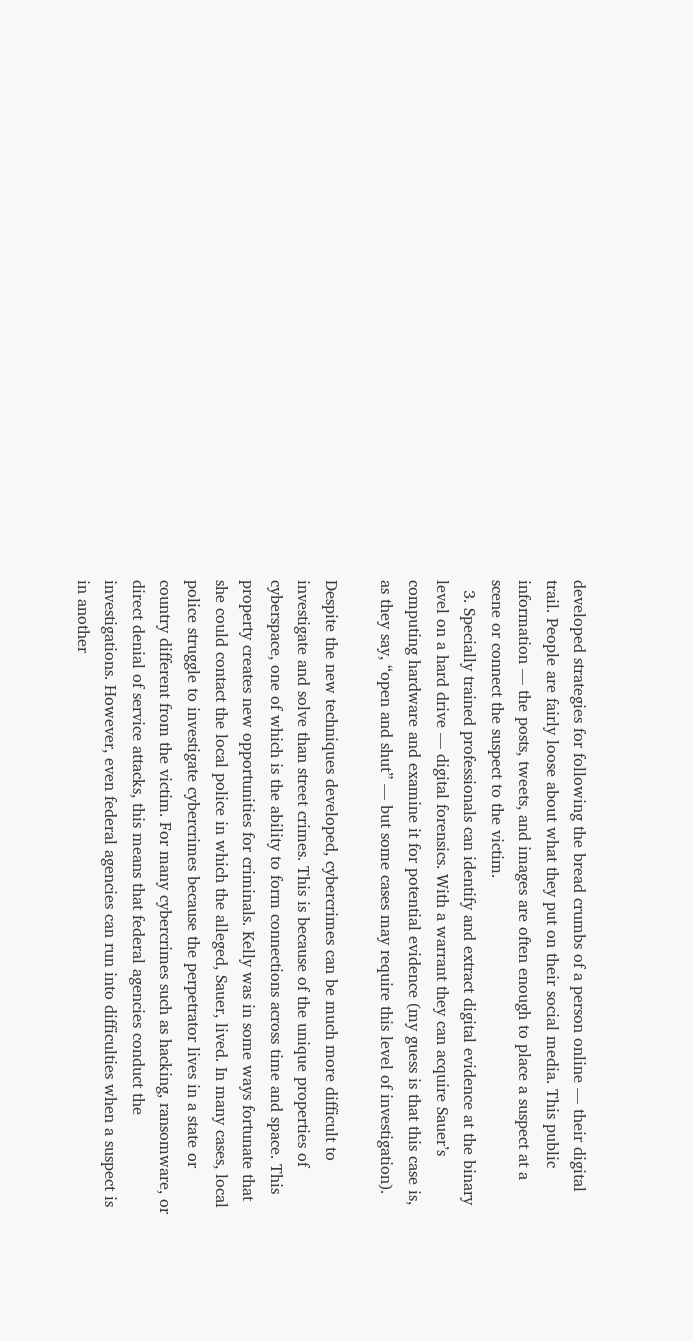developed strategies for following the bread crumbs of a person online — their digital trail. People are fairly loose about what they put on their social media. This public information — the posts, tweets, and images are often enough to place a suspect at a scene or connect the suspect to the victim.
  3. Specially trained professionals can identify and extract digital evidence at the binary level on a hard drive — digital forensics. With a warrant they can acquire Sauer’s computing hardware and examine it for potential evidence (my guess is that this case is, as they say, “open and shut” — but some cases may require this level of investigation).

Despite the new techniques developed, cybercrimes can be much more difficult to investigate and solve than street crimes. This is because of the unique properties of cyberspace, one of which is the ability to form connections across time and space. This property creates new opportunities for criminals. Kelly was in some ways fortunate that she could contact the local police in which the alleged, Sauer, lived. In many cases, local police struggle to investigate cybercrimes because the perpetrator lives in a state or country different from the victim. For many cybercrimes such as hacking, ransomware, or direct denial of service attacks, this means that federal agencies conduct the investigations. However, even federal agencies can run into difficulties when a suspect is in another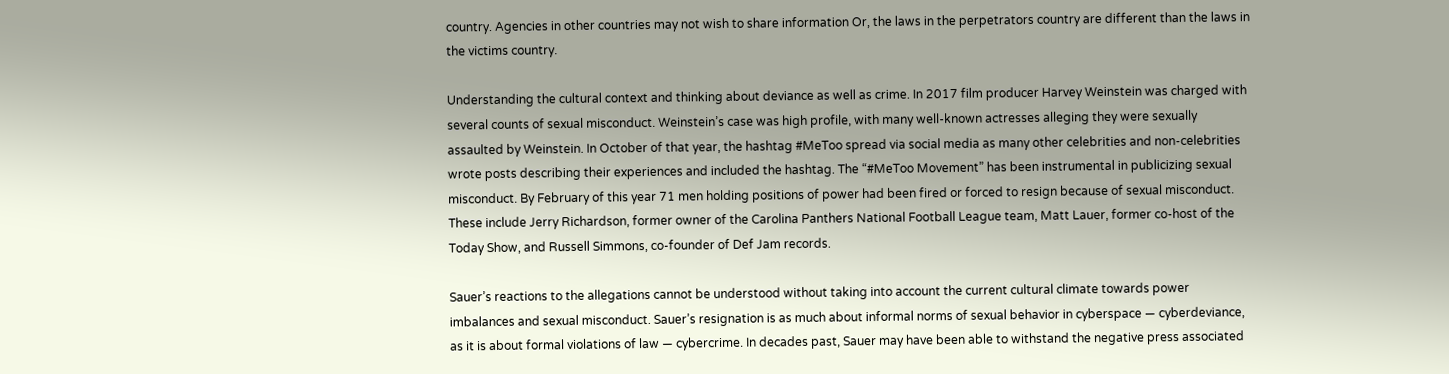country. Agencies in other countries may not wish to share information Or, the laws in the perpetrators country are different than the laws in the victims country.

Understanding the cultural context and thinking about deviance as well as crime. In 2017 film producer Harvey Weinstein was charged with several counts of sexual misconduct. Weinstein’s case was high profile, with many well-known actresses alleging they were sexually assaulted by Weinstein. In October of that year, the hashtag #MeToo spread via social media as many other celebrities and non-celebrities wrote posts describing their experiences and included the hashtag. The “#MeToo Movement” has been instrumental in publicizing sexual misconduct. By February of this year 71 men holding positions of power had been fired or forced to resign because of sexual misconduct. These include Jerry Richardson, former owner of the Carolina Panthers National Football League team, Matt Lauer, former co-host of the Today Show, and Russell Simmons, co-founder of Def Jam records.

Sauer’s reactions to the allegations cannot be understood without taking into account the current cultural climate towards power imbalances and sexual misconduct. Sauer’s resignation is as much about informal norms of sexual behavior in cyberspace — cyberdeviance, as it is about formal violations of law — cybercrime. In decades past, Sauer may have been able to withstand the negative press associated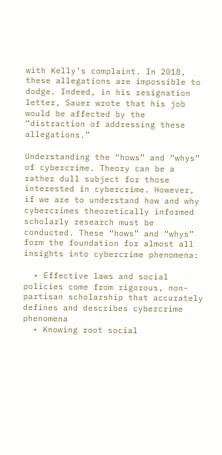with Kelly’s complaint. In 2018, these allegations are impossible to dodge. Indeed, in his resignation letter, Sauer wrote that his job would be affected by the “distraction of addressing these allegations.”

Understanding the “hows” and “whys” of cybercrime. Theory can be a rather dull subject for those interested in cybercrime. However, if we are to understand how and why cybercrimes theoretically informed scholarly research must be conducted. These “hows” and “whys” form the foundation for almost all insights into cybercrime phenomena:

  • Effective laws and social policies come from rigorous, non-partisan scholarship that accurately defines and describes cybercrime phenomena
  • Knowing root social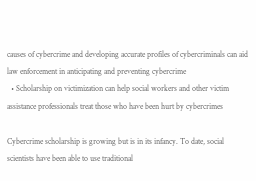causes of cybercrime and developing accurate profiles of cybercriminals can aid law enforcement in anticipating and preventing cybercrime
  • Scholarship on victimization can help social workers and other victim assistance professionals treat those who have been hurt by cybercrimes

Cybercrime scholarship is growing but is in its infancy. To date, social scientists have been able to use traditional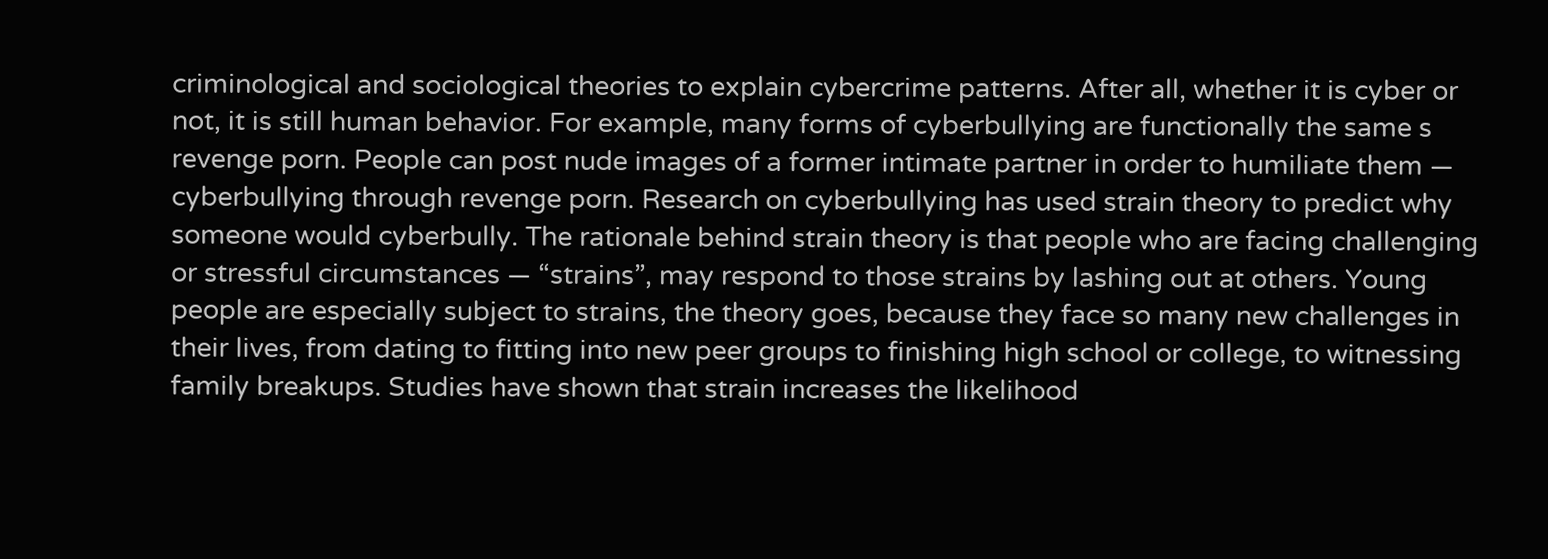criminological and sociological theories to explain cybercrime patterns. After all, whether it is cyber or not, it is still human behavior. For example, many forms of cyberbullying are functionally the same s revenge porn. People can post nude images of a former intimate partner in order to humiliate them — cyberbullying through revenge porn. Research on cyberbullying has used strain theory to predict why someone would cyberbully. The rationale behind strain theory is that people who are facing challenging or stressful circumstances — “strains”, may respond to those strains by lashing out at others. Young people are especially subject to strains, the theory goes, because they face so many new challenges in their lives, from dating to fitting into new peer groups to finishing high school or college, to witnessing family breakups. Studies have shown that strain increases the likelihood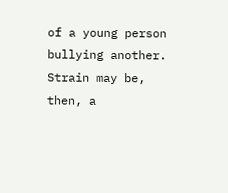of a young person bullying another. Strain may be, then, a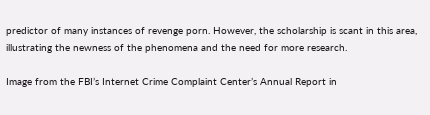predictor of many instances of revenge porn. However, the scholarship is scant in this area, illustrating the newness of the phenomena and the need for more research.

Image from the FBI’s Internet Crime Complaint Center’s Annual Report in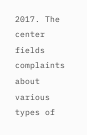2017. The center fields complaints about various types of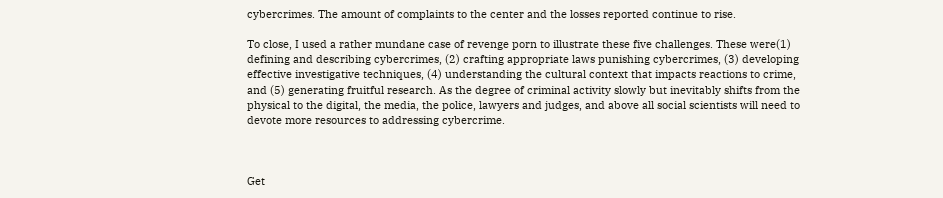cybercrimes. The amount of complaints to the center and the losses reported continue to rise.

To close, I used a rather mundane case of revenge porn to illustrate these five challenges. These were(1) defining and describing cybercrimes, (2) crafting appropriate laws punishing cybercrimes, (3) developing effective investigative techniques, (4) understanding the cultural context that impacts reactions to crime, and (5) generating fruitful research. As the degree of criminal activity slowly but inevitably shifts from the physical to the digital, the media, the police, lawyers and judges, and above all social scientists will need to devote more resources to addressing cybercrime.



Get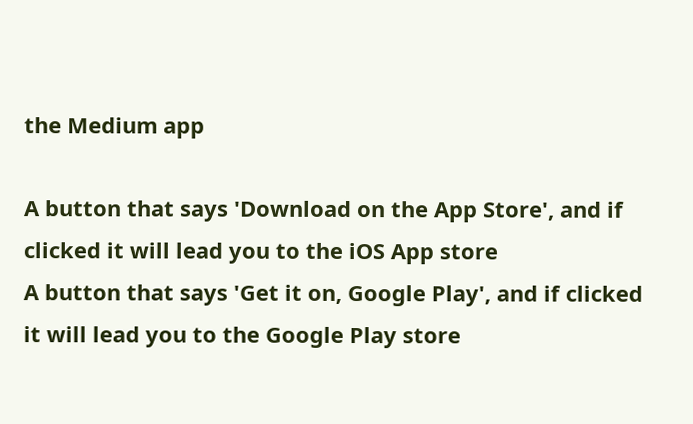the Medium app

A button that says 'Download on the App Store', and if clicked it will lead you to the iOS App store
A button that says 'Get it on, Google Play', and if clicked it will lead you to the Google Play store